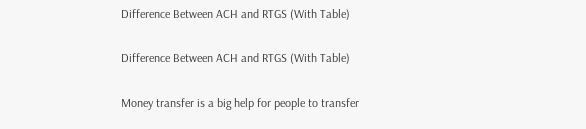Difference Between ACH and RTGS (With Table)

Difference Between ACH and RTGS (With Table)

Money transfer is a big help for people to transfer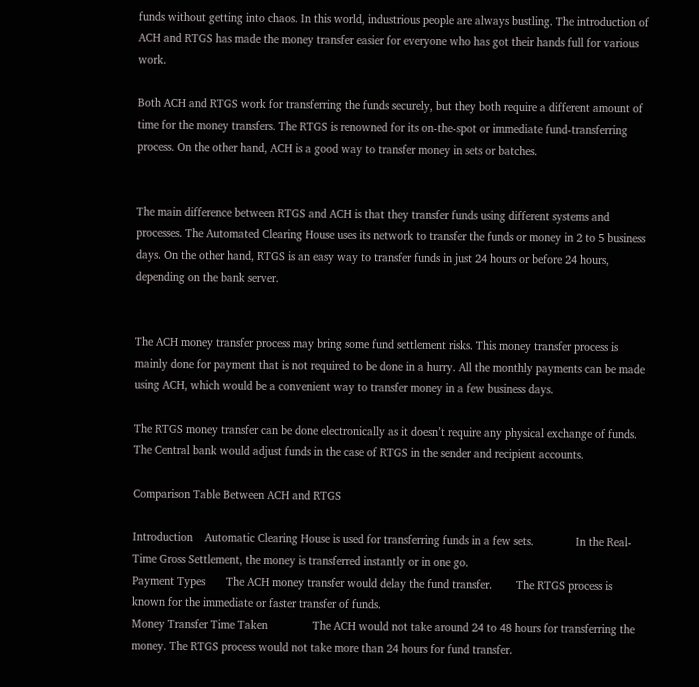funds without getting into chaos. In this world, industrious people are always bustling. The introduction of ACH and RTGS has made the money transfer easier for everyone who has got their hands full for various work.

Both ACH and RTGS work for transferring the funds securely, but they both require a different amount of time for the money transfers. The RTGS is renowned for its on-the-spot or immediate fund-transferring process. On the other hand, ACH is a good way to transfer money in sets or batches.


The main difference between RTGS and ACH is that they transfer funds using different systems and processes. The Automated Clearing House uses its network to transfer the funds or money in 2 to 5 business days. On the other hand, RTGS is an easy way to transfer funds in just 24 hours or before 24 hours, depending on the bank server.


The ACH money transfer process may bring some fund settlement risks. This money transfer process is mainly done for payment that is not required to be done in a hurry. All the monthly payments can be made using ACH, which would be a convenient way to transfer money in a few business days.

The RTGS money transfer can be done electronically as it doesn’t require any physical exchange of funds. The Central bank would adjust funds in the case of RTGS in the sender and recipient accounts.

Comparison Table Between ACH and RTGS

Introduction    Automatic Clearing House is used for transferring funds in a few sets.              In the Real-Time Gross Settlement, the money is transferred instantly or in one go.
Payment Types       The ACH money transfer would delay the fund transfer.        The RTGS process is known for the immediate or faster transfer of funds.
Money Transfer Time Taken               The ACH would not take around 24 to 48 hours for transferring the money. The RTGS process would not take more than 24 hours for fund transfer.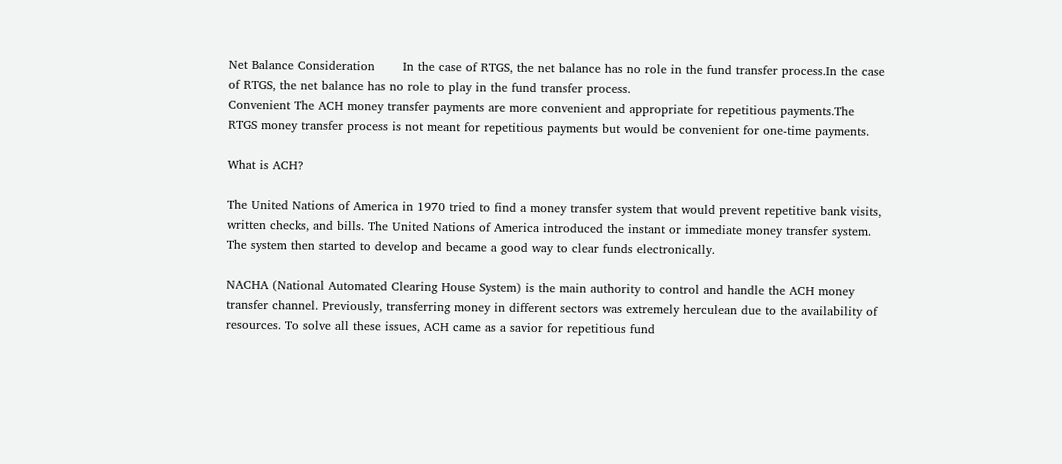Net Balance Consideration       In the case of RTGS, the net balance has no role in the fund transfer process.In the case of RTGS, the net balance has no role to play in the fund transfer process.
Convenient The ACH money transfer payments are more convenient and appropriate for repetitious payments.The RTGS money transfer process is not meant for repetitious payments but would be convenient for one-time payments.

What is ACH?

The United Nations of America in 1970 tried to find a money transfer system that would prevent repetitive bank visits, written checks, and bills. The United Nations of America introduced the instant or immediate money transfer system. The system then started to develop and became a good way to clear funds electronically.

NACHA (National Automated Clearing House System) is the main authority to control and handle the ACH money transfer channel. Previously, transferring money in different sectors was extremely herculean due to the availability of resources. To solve all these issues, ACH came as a savior for repetitious fund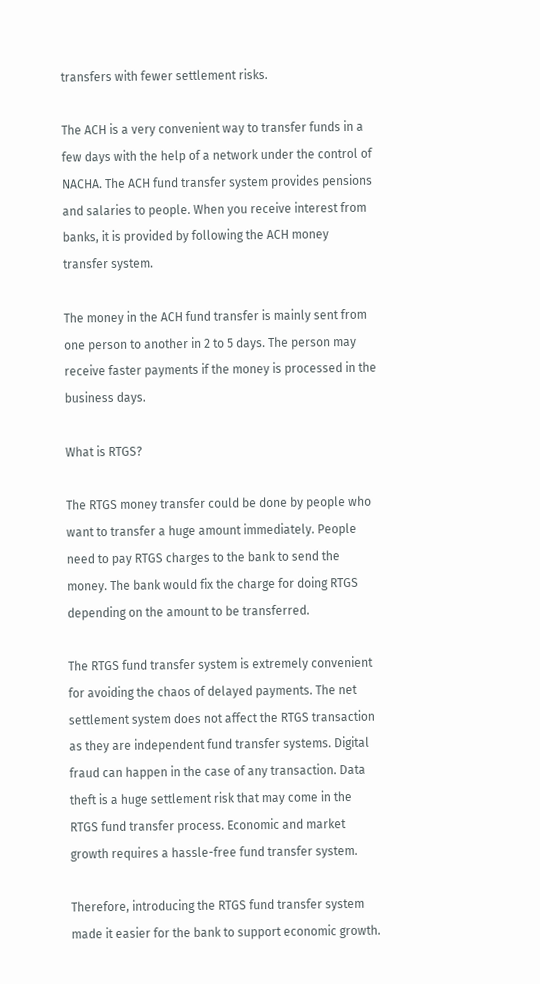transfers with fewer settlement risks.

The ACH is a very convenient way to transfer funds in a few days with the help of a network under the control of NACHA. The ACH fund transfer system provides pensions and salaries to people. When you receive interest from banks, it is provided by following the ACH money transfer system.

The money in the ACH fund transfer is mainly sent from one person to another in 2 to 5 days. The person may receive faster payments if the money is processed in the business days.

What is RTGS?

The RTGS money transfer could be done by people who want to transfer a huge amount immediately. People need to pay RTGS charges to the bank to send the money. The bank would fix the charge for doing RTGS depending on the amount to be transferred.

The RTGS fund transfer system is extremely convenient for avoiding the chaos of delayed payments. The net settlement system does not affect the RTGS transaction as they are independent fund transfer systems. Digital fraud can happen in the case of any transaction. Data theft is a huge settlement risk that may come in the RTGS fund transfer process. Economic and market growth requires a hassle-free fund transfer system.

Therefore, introducing the RTGS fund transfer system made it easier for the bank to support economic growth.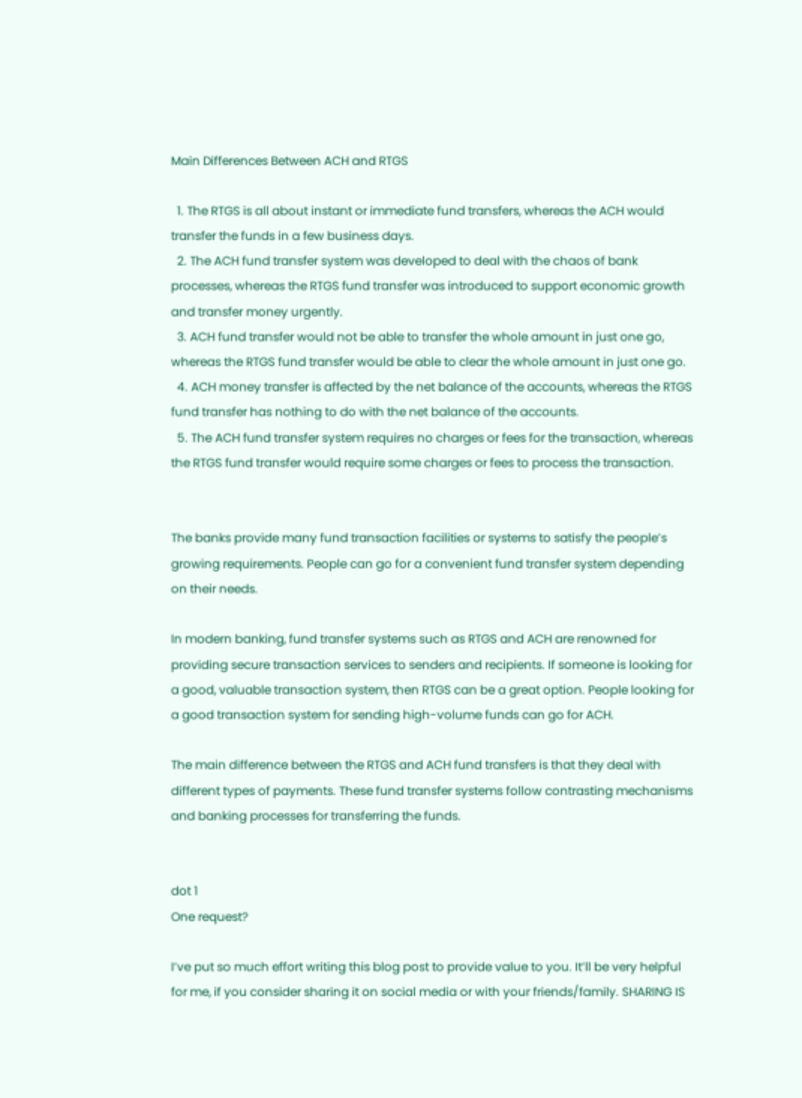Main Differences Between ACH and RTGS

  1. The RTGS is all about instant or immediate fund transfers, whereas the ACH would transfer the funds in a few business days.
  2. The ACH fund transfer system was developed to deal with the chaos of bank processes, whereas the RTGS fund transfer was introduced to support economic growth and transfer money urgently.
  3. ACH fund transfer would not be able to transfer the whole amount in just one go, whereas the RTGS fund transfer would be able to clear the whole amount in just one go.
  4. ACH money transfer is affected by the net balance of the accounts, whereas the RTGS fund transfer has nothing to do with the net balance of the accounts.
  5. The ACH fund transfer system requires no charges or fees for the transaction, whereas the RTGS fund transfer would require some charges or fees to process the transaction.


The banks provide many fund transaction facilities or systems to satisfy the people’s growing requirements. People can go for a convenient fund transfer system depending on their needs.

In modern banking, fund transfer systems such as RTGS and ACH are renowned for providing secure transaction services to senders and recipients. If someone is looking for a good, valuable transaction system, then RTGS can be a great option. People looking for a good transaction system for sending high-volume funds can go for ACH.

The main difference between the RTGS and ACH fund transfers is that they deal with different types of payments. These fund transfer systems follow contrasting mechanisms and banking processes for transferring the funds.


dot 1
One request?

I’ve put so much effort writing this blog post to provide value to you. It’ll be very helpful for me, if you consider sharing it on social media or with your friends/family. SHARING IS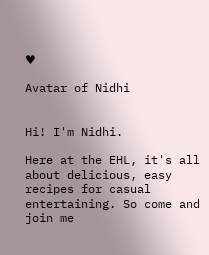♥

Avatar of Nidhi


Hi! I'm Nidhi.

Here at the EHL, it's all about delicious, easy recipes for casual entertaining. So come and join me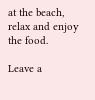at the beach, relax and enjoy the food.

Leave a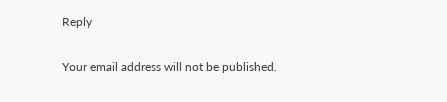Reply

Your email address will not be published.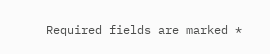Required fields are marked *